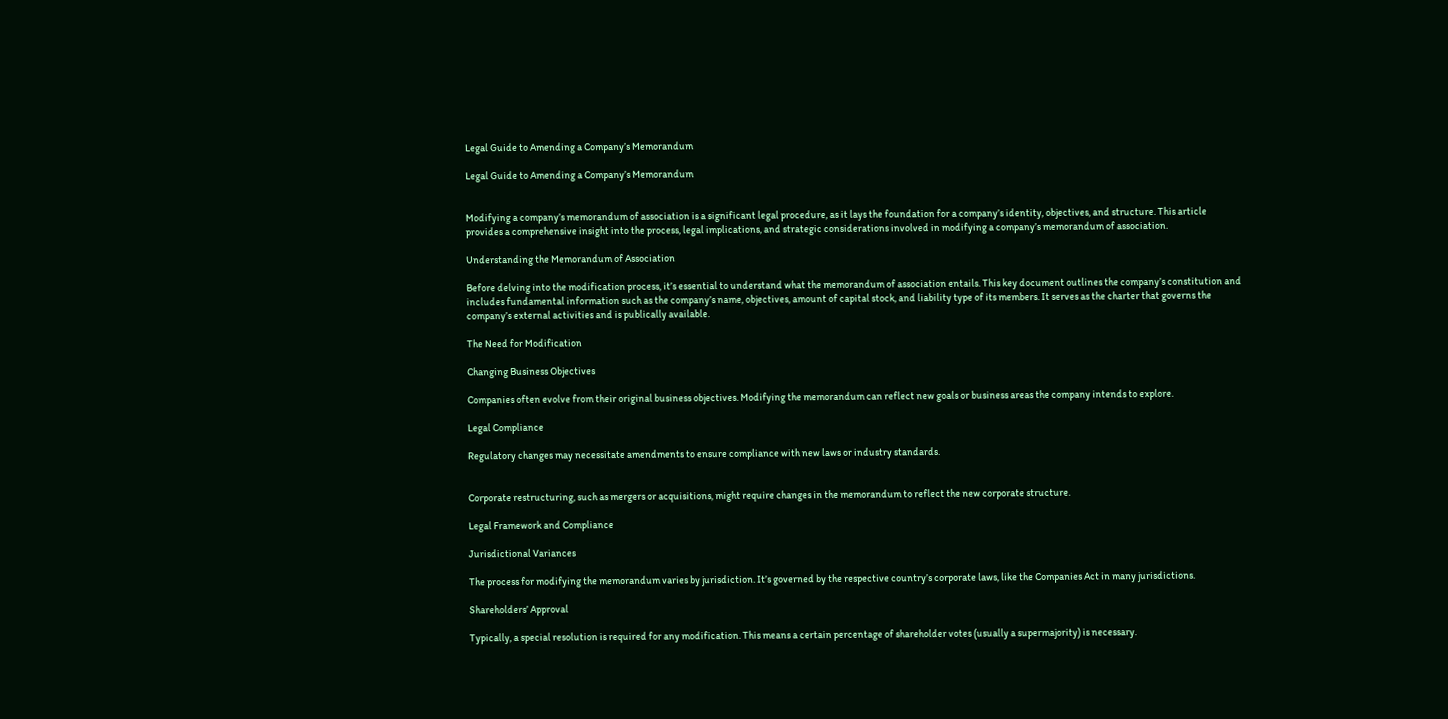Legal Guide to Amending a Company’s Memorandum

Legal Guide to Amending a Company’s Memorandum


Modifying a company’s memorandum of association is a significant legal procedure, as it lays the foundation for a company’s identity, objectives, and structure. This article provides a comprehensive insight into the process, legal implications, and strategic considerations involved in modifying a company’s memorandum of association.

Understanding the Memorandum of Association

Before delving into the modification process, it’s essential to understand what the memorandum of association entails. This key document outlines the company’s constitution and includes fundamental information such as the company’s name, objectives, amount of capital stock, and liability type of its members. It serves as the charter that governs the company’s external activities and is publically available.

The Need for Modification

Changing Business Objectives

Companies often evolve from their original business objectives. Modifying the memorandum can reflect new goals or business areas the company intends to explore.

Legal Compliance

Regulatory changes may necessitate amendments to ensure compliance with new laws or industry standards.


Corporate restructuring, such as mergers or acquisitions, might require changes in the memorandum to reflect the new corporate structure.

Legal Framework and Compliance

Jurisdictional Variances

The process for modifying the memorandum varies by jurisdiction. It’s governed by the respective country’s corporate laws, like the Companies Act in many jurisdictions.

Shareholders’ Approval

Typically, a special resolution is required for any modification. This means a certain percentage of shareholder votes (usually a supermajority) is necessary.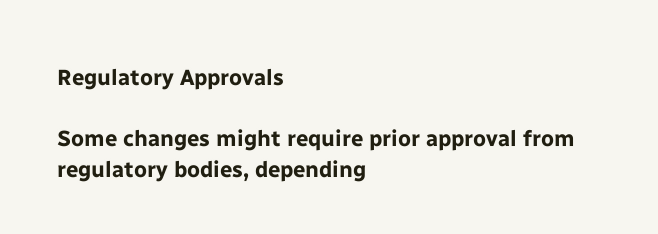Regulatory Approvals

Some changes might require prior approval from regulatory bodies, depending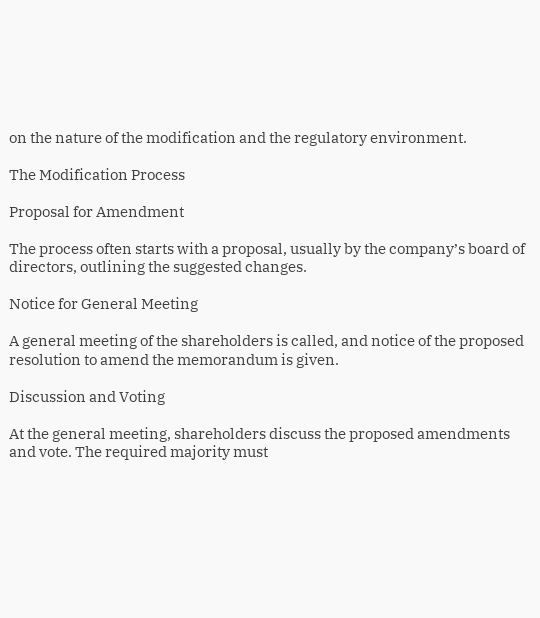on the nature of the modification and the regulatory environment.

The Modification Process

Proposal for Amendment

The process often starts with a proposal, usually by the company’s board of directors, outlining the suggested changes.

Notice for General Meeting

A general meeting of the shareholders is called, and notice of the proposed resolution to amend the memorandum is given.

Discussion and Voting

At the general meeting, shareholders discuss the proposed amendments and vote. The required majority must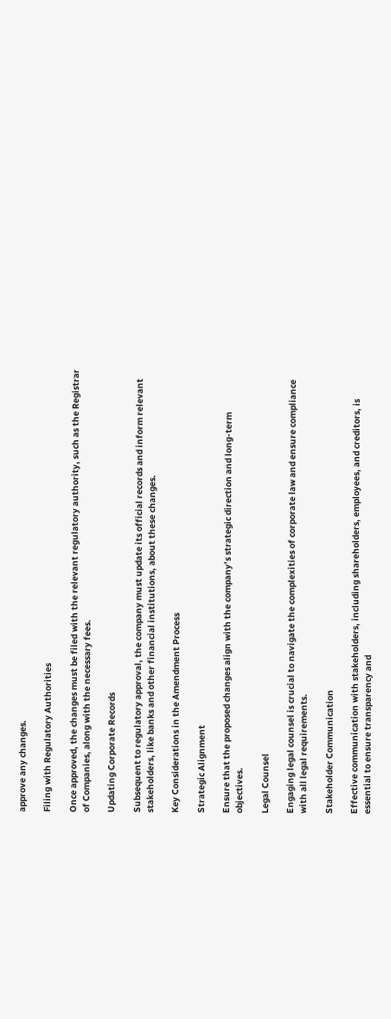approve any changes.

Filing with Regulatory Authorities

Once approved, the changes must be filed with the relevant regulatory authority, such as the Registrar of Companies, along with the necessary fees.

Updating Corporate Records

Subsequent to regulatory approval, the company must update its official records and inform relevant stakeholders, like banks and other financial institutions, about these changes.

Key Considerations in the Amendment Process

Strategic Alignment

Ensure that the proposed changes align with the company’s strategic direction and long-term objectives.

Legal Counsel

Engaging legal counsel is crucial to navigate the complexities of corporate law and ensure compliance with all legal requirements.

Stakeholder Communication

Effective communication with stakeholders, including shareholders, employees, and creditors, is essential to ensure transparency and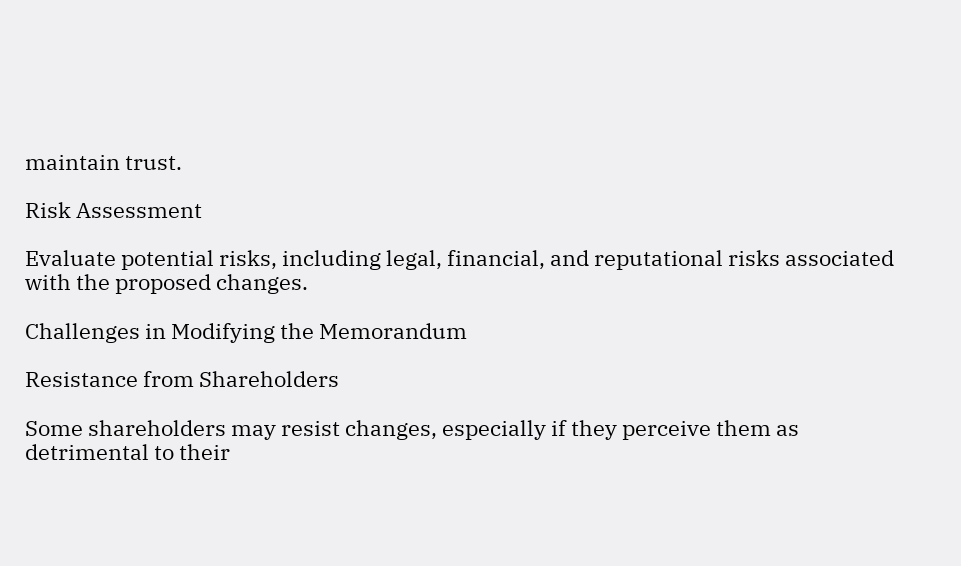maintain trust.

Risk Assessment

Evaluate potential risks, including legal, financial, and reputational risks associated with the proposed changes.

Challenges in Modifying the Memorandum

Resistance from Shareholders

Some shareholders may resist changes, especially if they perceive them as detrimental to their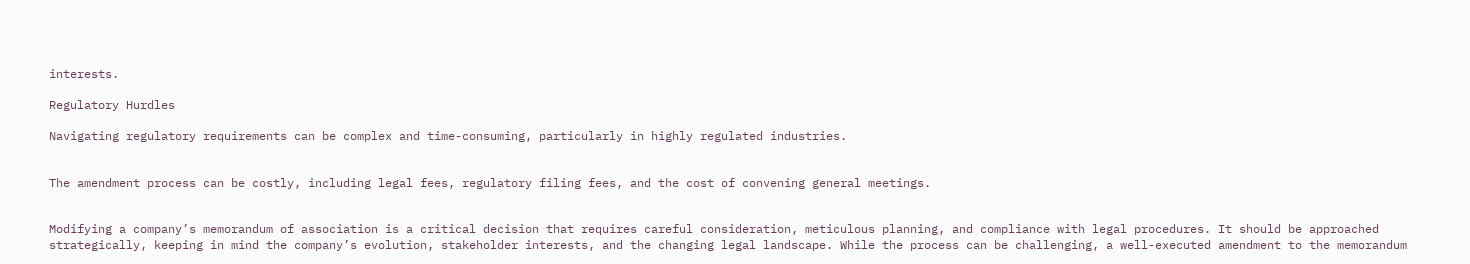interests.

Regulatory Hurdles

Navigating regulatory requirements can be complex and time-consuming, particularly in highly regulated industries.


The amendment process can be costly, including legal fees, regulatory filing fees, and the cost of convening general meetings.


Modifying a company’s memorandum of association is a critical decision that requires careful consideration, meticulous planning, and compliance with legal procedures. It should be approached strategically, keeping in mind the company’s evolution, stakeholder interests, and the changing legal landscape. While the process can be challenging, a well-executed amendment to the memorandum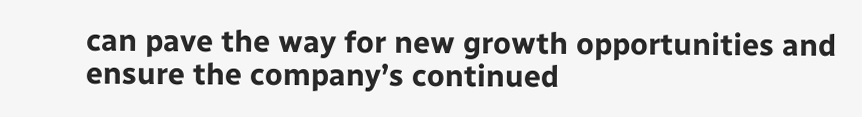can pave the way for new growth opportunities and ensure the company’s continued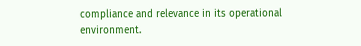compliance and relevance in its operational environment.